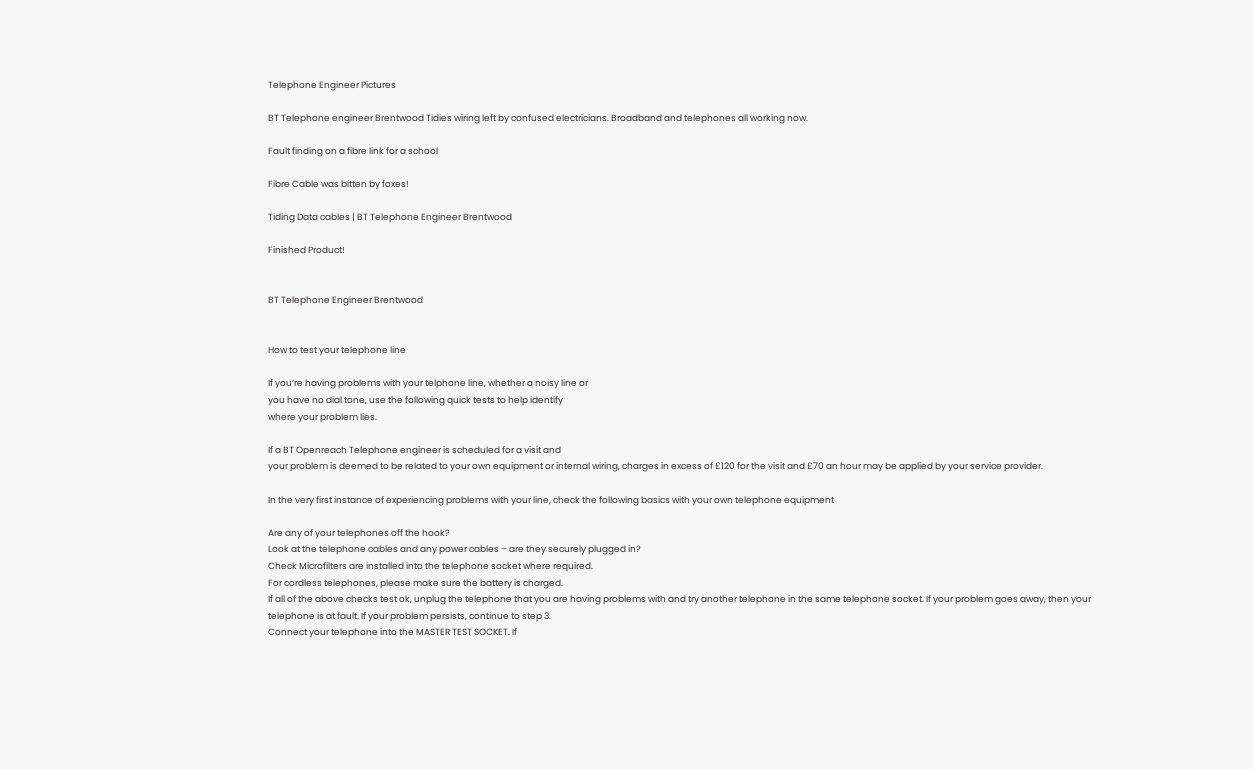Telephone Engineer Pictures

BT Telephone engineer Brentwood Tidies wiring left by confused electricians. Broadband and telephones all working now.

Fault finding on a fibre link for a school

Fibre Cable was bitten by foxes!

Tiding Data cables | BT Telephone Engineer Brentwood

Finished Product!


BT Telephone Engineer Brentwood


How to test your telephone line

If you’re having problems with your telphone line, whether a noisy line or
you have no dial tone, use the following quick tests to help identify
where your problem lies.

If a BT Openreach Telephone engineer is scheduled for a visit and
your problem is deemed to be related to your own equipment or internal wiring, charges in excess of £120 for the visit and £70 an hour may be applied by your service provider.

In the very first instance of experiencing problems with your line, check the following basics with your own telephone equipment

Are any of your telephones off the hook?
Look at the telephone cables and any power cables – are they securely plugged in?
Check Microfilters are installed into the telephone socket where required.
For cordless telephones, please make sure the battery is charged.
If all of the above checks test ok, unplug the telephone that you are having problems with and try another telephone in the same telephone socket. If your problem goes away, then your telephone is at fault. If your problem persists, continue to step 3.
Connect your telephone into the MASTER TEST SOCKET. If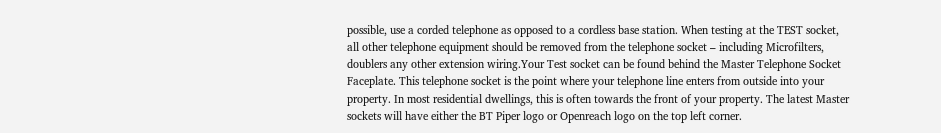possible, use a corded telephone as opposed to a cordless base station. When testing at the TEST socket, all other telephone equipment should be removed from the telephone socket – including Microfilters, doublers any other extension wiring.Your Test socket can be found behind the Master Telephone Socket Faceplate. This telephone socket is the point where your telephone line enters from outside into your property. In most residential dwellings, this is often towards the front of your property. The latest Master sockets will have either the BT Piper logo or Openreach logo on the top left corner.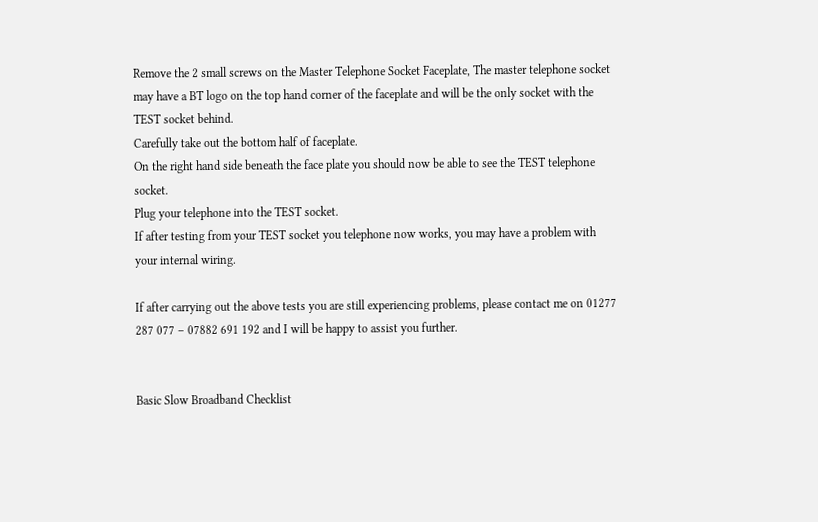Remove the 2 small screws on the Master Telephone Socket Faceplate, The master telephone socket may have a BT logo on the top hand corner of the faceplate and will be the only socket with the TEST socket behind.
Carefully take out the bottom half of faceplate.
On the right hand side beneath the face plate you should now be able to see the TEST telephone socket.
Plug your telephone into the TEST socket.
If after testing from your TEST socket you telephone now works, you may have a problem with your internal wiring.

If after carrying out the above tests you are still experiencing problems, please contact me on 01277 287 077 – 07882 691 192 and I will be happy to assist you further.


Basic Slow Broadband Checklist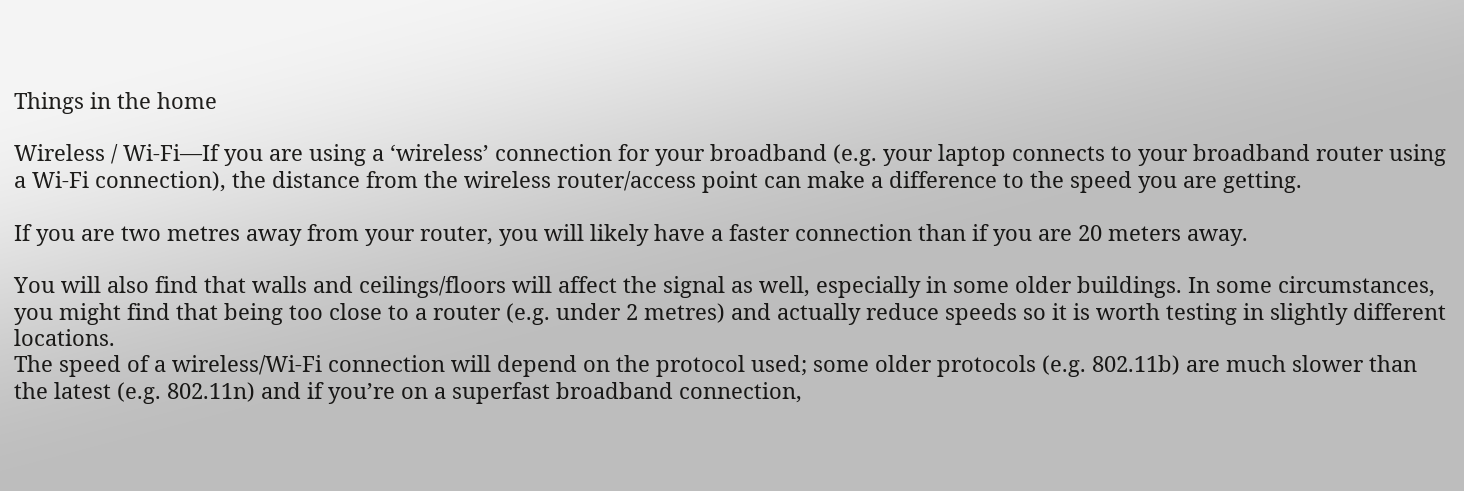Things in the home

Wireless / Wi-Fi—If you are using a ‘wireless’ connection for your broadband (e.g. your laptop connects to your broadband router using a Wi-Fi connection), the distance from the wireless router/access point can make a difference to the speed you are getting.

If you are two metres away from your router, you will likely have a faster connection than if you are 20 meters away.

You will also find that walls and ceilings/floors will affect the signal as well, especially in some older buildings. In some circumstances, you might find that being too close to a router (e.g. under 2 metres) and actually reduce speeds so it is worth testing in slightly different locations.
The speed of a wireless/Wi-Fi connection will depend on the protocol used; some older protocols (e.g. 802.11b) are much slower than the latest (e.g. 802.11n) and if you’re on a superfast broadband connection,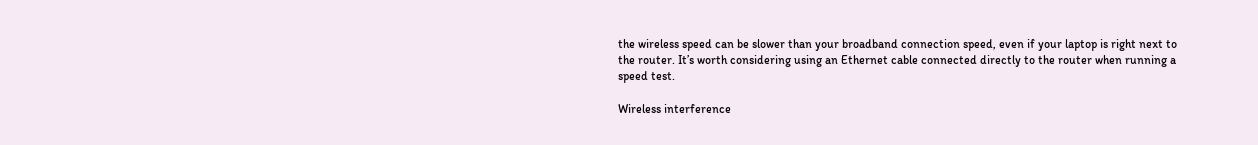the wireless speed can be slower than your broadband connection speed, even if your laptop is right next to the router. It’s worth considering using an Ethernet cable connected directly to the router when running a speed test.

Wireless interference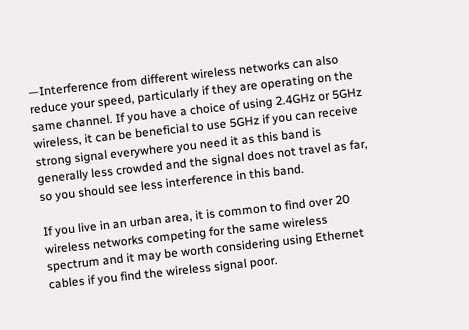—Interference from different wireless networks can also reduce your speed, particularly if they are operating on the same channel. If you have a choice of using 2.4GHz or 5GHz wireless, it can be beneficial to use 5GHz if you can receive strong signal everywhere you need it as this band is generally less crowded and the signal does not travel as far, so you should see less interference in this band.

If you live in an urban area, it is common to find over 20 wireless networks competing for the same wireless spectrum and it may be worth considering using Ethernet cables if you find the wireless signal poor.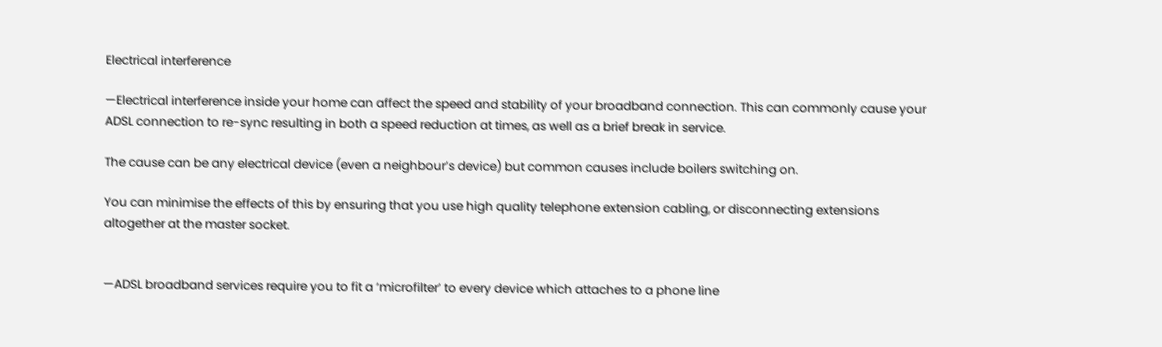Electrical interference

—Electrical interference inside your home can affect the speed and stability of your broadband connection. This can commonly cause your ADSL connection to re-sync resulting in both a speed reduction at times, as well as a brief break in service.

The cause can be any electrical device (even a neighbour’s device) but common causes include boilers switching on.

You can minimise the effects of this by ensuring that you use high quality telephone extension cabling, or disconnecting extensions altogether at the master socket.


—ADSL broadband services require you to fit a ‘microfilter’ to every device which attaches to a phone line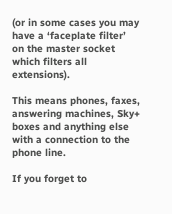(or in some cases you may have a ‘faceplate filter’ on the master socket which filters all extensions).

This means phones, faxes, answering machines, Sky+ boxes and anything else with a connection to the phone line.

If you forget to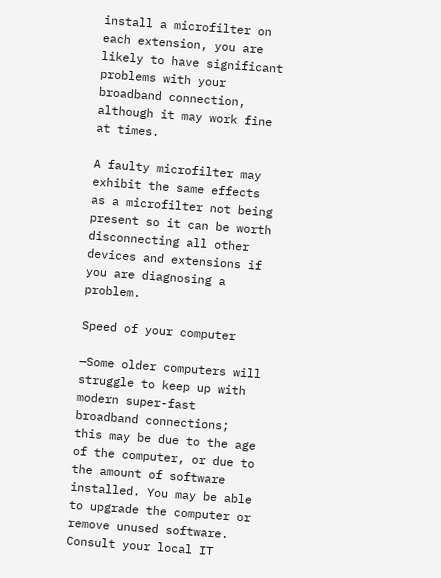install a microfilter on each extension, you are likely to have significant problems with your broadband connection, although it may work fine at times.

A faulty microfilter may exhibit the same effects as a microfilter not being present so it can be worth disconnecting all other devices and extensions if you are diagnosing a problem.

Speed of your computer

—Some older computers will struggle to keep up with modern super-fast broadband connections; this may be due to the age of the computer, or due to the amount of software installed. You may be able to upgrade the computer or remove unused software. Consult your local IT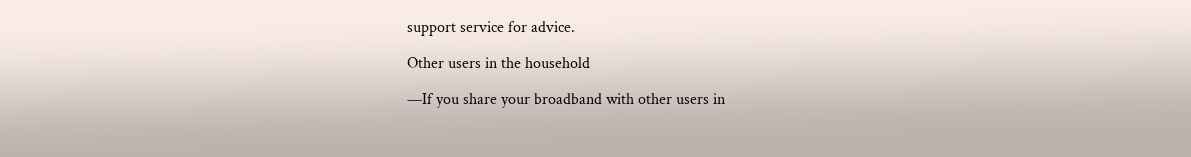support service for advice.

Other users in the household

—If you share your broadband with other users in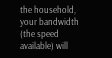the household, your bandwidth (the speed available) will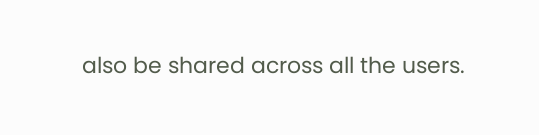also be shared across all the users.